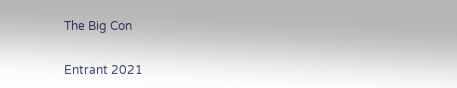The Big Con

Entrant 2021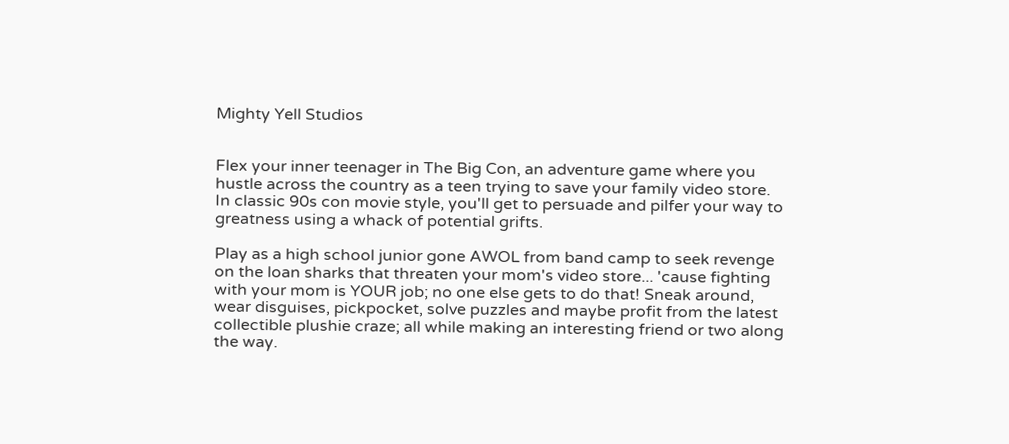Mighty Yell Studios


Flex your inner teenager in The Big Con, an adventure game where you hustle across the country as a teen trying to save your family video store. In classic 90s con movie style, you'll get to persuade and pilfer your way to greatness using a whack of potential grifts.

Play as a high school junior gone AWOL from band camp to seek revenge on the loan sharks that threaten your mom's video store... 'cause fighting with your mom is YOUR job; no one else gets to do that! Sneak around, wear disguises, pickpocket, solve puzzles and maybe profit from the latest collectible plushie craze; all while making an interesting friend or two along the way.